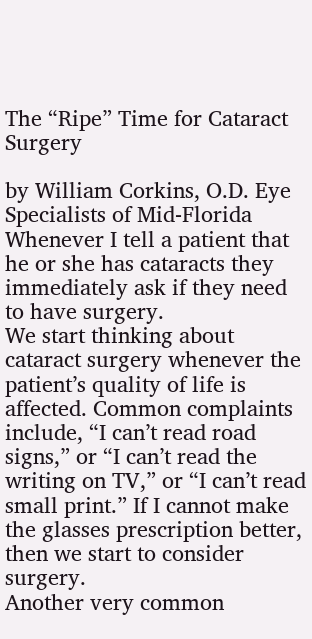The “Ripe” Time for Cataract Surgery

by William Corkins, O.D. Eye Specialists of Mid-Florida
Whenever I tell a patient that he or she has cataracts they immediately ask if they need to have surgery.
We start thinking about cataract surgery whenever the patient’s quality of life is affected. Common complaints include, “I can’t read road signs,” or “I can’t read the writing on TV,” or “I can’t read small print.” If I cannot make the glasses prescription better, then we start to consider surgery.
Another very common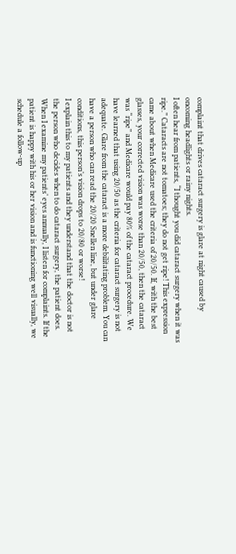complaint that drives cataract surgery is glare at night caused by oncoming headlights or rainy nights.
I often hear from patients, “I thought you did cataract surgery when it was ripe.” Cataracts are not tomatoes; they do not get ripe! This expression came about when Medicare used the criteria of 20/50. If, with the best glasses, your corrected vision was worse than 20/50, then the cataract was “ripe” and Medicare would pay 80% of the cataract procedure. We have learned that using 20/50 as the criteria for cataract surgery is not adequate. Glare from the cataract is a more debilitating problem. You can have a person who can read the 20/20 Snellen line, but under glare conditions, this person’s vision drops to 20/80 or worse!
I explain this to my patients and they understand that the doctor is not the person who decides when to do cataract surgery, the patient does. When I examine my patients’ eyes annually, I listen for complaints. If the patient is happy with his or her vision and is functioning well visually, we schedule a follow-up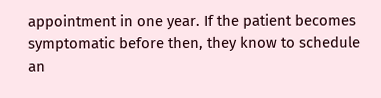appointment in one year. If the patient becomes symptomatic before then, they know to schedule an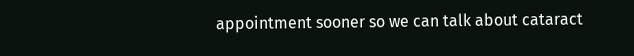appointment sooner so we can talk about cataract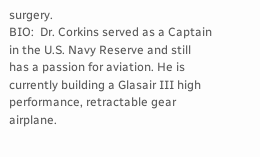surgery.
BIO:  Dr. Corkins served as a Captain in the U.S. Navy Reserve and still has a passion for aviation. He is currently building a Glasair III high performance, retractable gear airplane.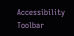Accessibility Toolbar